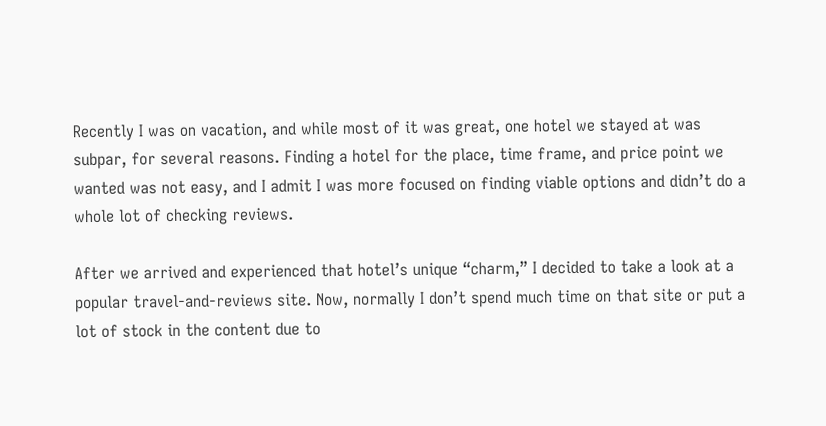Recently I was on vacation, and while most of it was great, one hotel we stayed at was subpar, for several reasons. Finding a hotel for the place, time frame, and price point we wanted was not easy, and I admit I was more focused on finding viable options and didn’t do a whole lot of checking reviews.

After we arrived and experienced that hotel’s unique “charm,” I decided to take a look at a popular travel-and-reviews site. Now, normally I don’t spend much time on that site or put a lot of stock in the content due to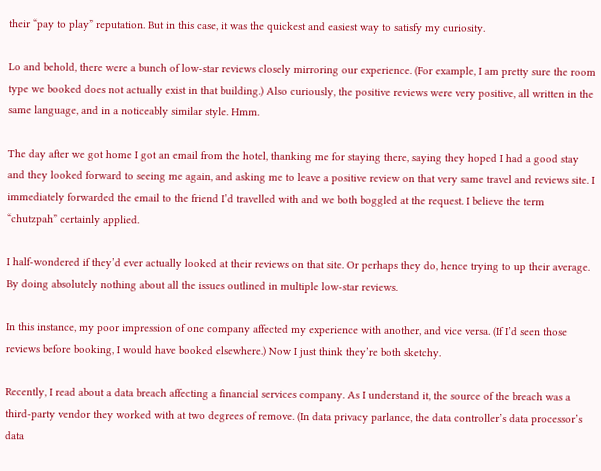their “pay to play” reputation. But in this case, it was the quickest and easiest way to satisfy my curiosity.

Lo and behold, there were a bunch of low-star reviews closely mirroring our experience. (For example, I am pretty sure the room type we booked does not actually exist in that building.) Also curiously, the positive reviews were very positive, all written in the same language, and in a noticeably similar style. Hmm.

The day after we got home I got an email from the hotel, thanking me for staying there, saying they hoped I had a good stay and they looked forward to seeing me again, and asking me to leave a positive review on that very same travel and reviews site. I immediately forwarded the email to the friend I’d travelled with and we both boggled at the request. I believe the term “chutzpah” certainly applied.

I half-wondered if they’d ever actually looked at their reviews on that site. Or perhaps they do, hence trying to up their average. By doing absolutely nothing about all the issues outlined in multiple low-star reviews.

In this instance, my poor impression of one company affected my experience with another, and vice versa. (If I’d seen those reviews before booking, I would have booked elsewhere.) Now I just think they’re both sketchy.

Recently, I read about a data breach affecting a financial services company. As I understand it, the source of the breach was a third-party vendor they worked with at two degrees of remove. (In data privacy parlance, the data controller’s data processor’s data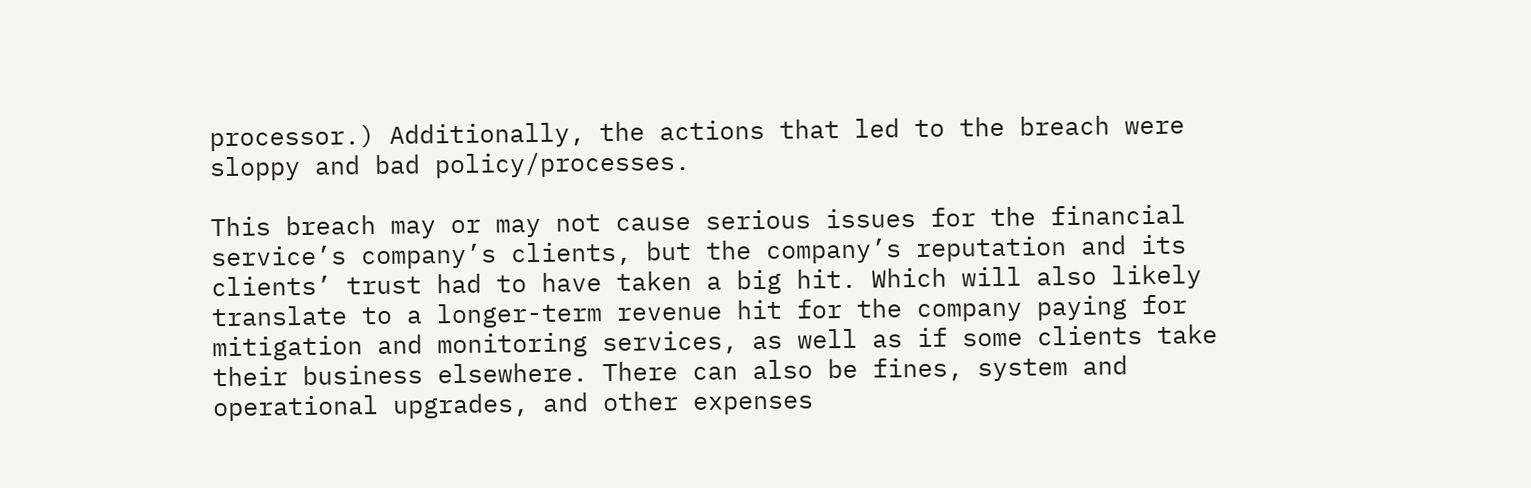processor.) Additionally, the actions that led to the breach were sloppy and bad policy/processes.

This breach may or may not cause serious issues for the financial service’s company’s clients, but the company’s reputation and its clients’ trust had to have taken a big hit. Which will also likely translate to a longer-term revenue hit for the company paying for mitigation and monitoring services, as well as if some clients take their business elsewhere. There can also be fines, system and operational upgrades, and other expenses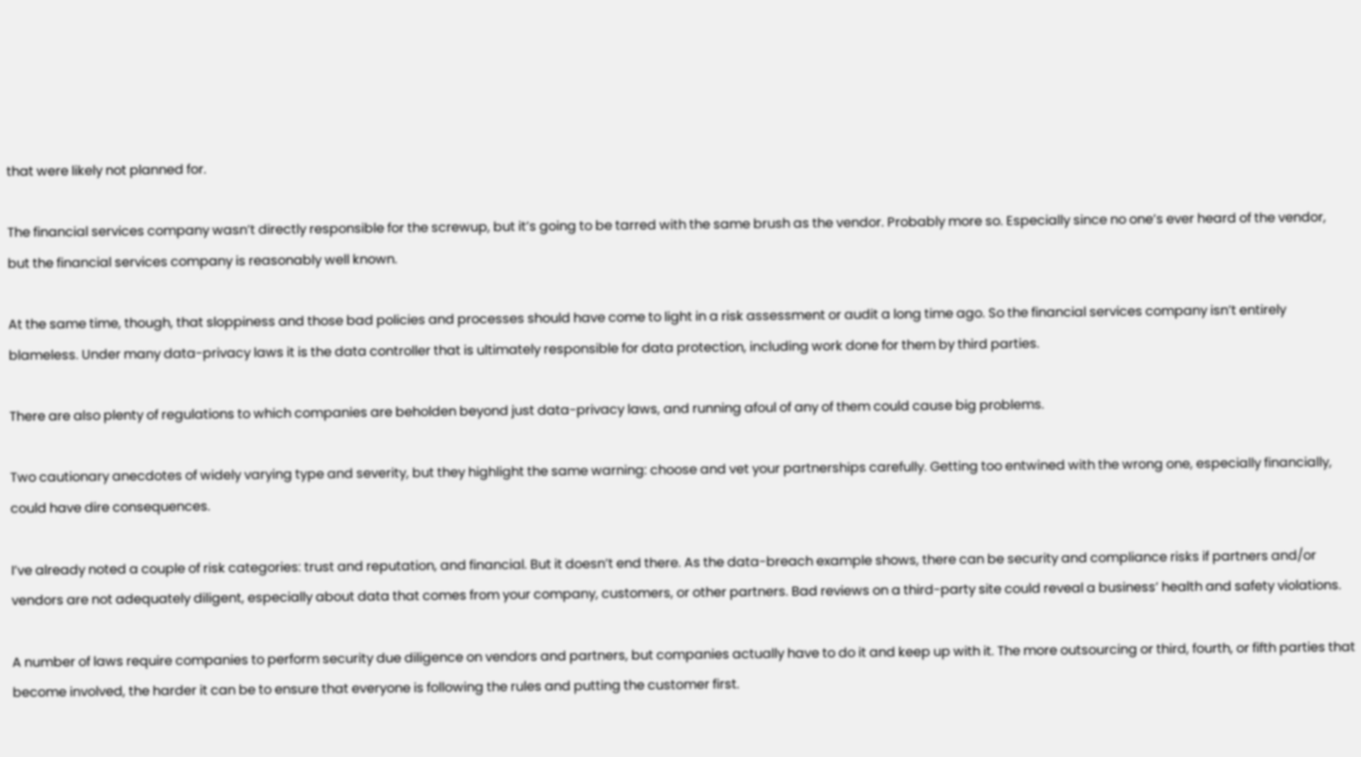that were likely not planned for.

The financial services company wasn’t directly responsible for the screwup, but it’s going to be tarred with the same brush as the vendor. Probably more so. Especially since no one’s ever heard of the vendor, but the financial services company is reasonably well known.

At the same time, though, that sloppiness and those bad policies and processes should have come to light in a risk assessment or audit a long time ago. So the financial services company isn’t entirely blameless. Under many data-privacy laws it is the data controller that is ultimately responsible for data protection, including work done for them by third parties.

There are also plenty of regulations to which companies are beholden beyond just data-privacy laws, and running afoul of any of them could cause big problems.

Two cautionary anecdotes of widely varying type and severity, but they highlight the same warning: choose and vet your partnerships carefully. Getting too entwined with the wrong one, especially financially, could have dire consequences.

I’ve already noted a couple of risk categories: trust and reputation, and financial. But it doesn’t end there. As the data-breach example shows, there can be security and compliance risks if partners and/or vendors are not adequately diligent, especially about data that comes from your company, customers, or other partners. Bad reviews on a third-party site could reveal a business’ health and safety violations.

A number of laws require companies to perform security due diligence on vendors and partners, but companies actually have to do it and keep up with it. The more outsourcing or third, fourth, or fifth parties that become involved, the harder it can be to ensure that everyone is following the rules and putting the customer first.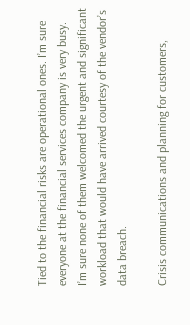Tied to the financial risks are operational ones. I’m sure everyone at the financial services company is very busy. I’m sure none of them welcomed the urgent and significant workload that would have arrived courtesy of the vendor’s data breach.

Crisis communications and planning for customers,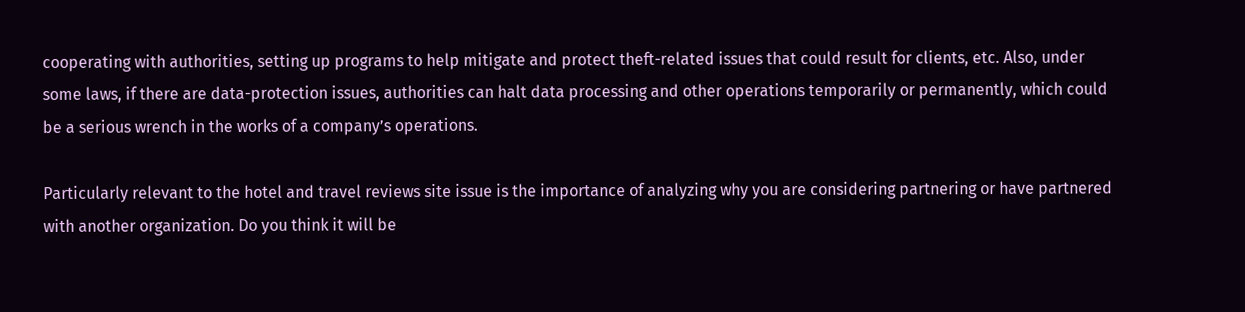cooperating with authorities, setting up programs to help mitigate and protect theft-related issues that could result for clients, etc. Also, under some laws, if there are data-protection issues, authorities can halt data processing and other operations temporarily or permanently, which could be a serious wrench in the works of a company’s operations.

Particularly relevant to the hotel and travel reviews site issue is the importance of analyzing why you are considering partnering or have partnered with another organization. Do you think it will be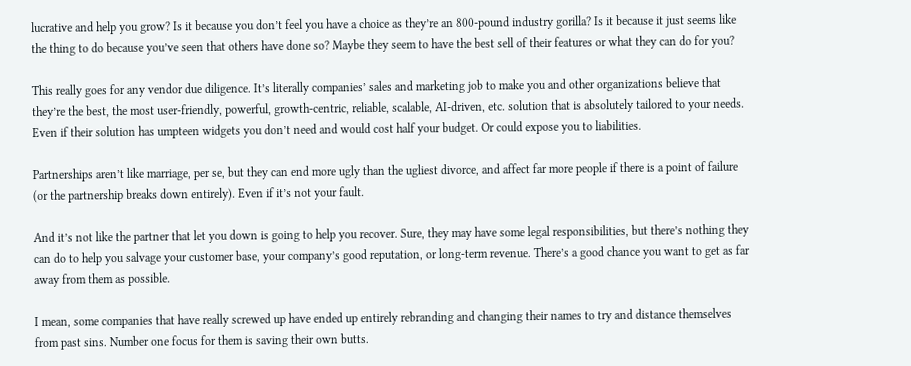lucrative and help you grow? Is it because you don’t feel you have a choice as they’re an 800-pound industry gorilla? Is it because it just seems like the thing to do because you’ve seen that others have done so? Maybe they seem to have the best sell of their features or what they can do for you?

This really goes for any vendor due diligence. It’s literally companies’ sales and marketing job to make you and other organizations believe that they’re the best, the most user-friendly, powerful, growth-centric, reliable, scalable, AI-driven, etc. solution that is absolutely tailored to your needs. Even if their solution has umpteen widgets you don’t need and would cost half your budget. Or could expose you to liabilities.

Partnerships aren’t like marriage, per se, but they can end more ugly than the ugliest divorce, and affect far more people if there is a point of failure (or the partnership breaks down entirely). Even if it’s not your fault.

And it’s not like the partner that let you down is going to help you recover. Sure, they may have some legal responsibilities, but there’s nothing they can do to help you salvage your customer base, your company’s good reputation, or long-term revenue. There’s a good chance you want to get as far away from them as possible.

I mean, some companies that have really screwed up have ended up entirely rebranding and changing their names to try and distance themselves from past sins. Number one focus for them is saving their own butts.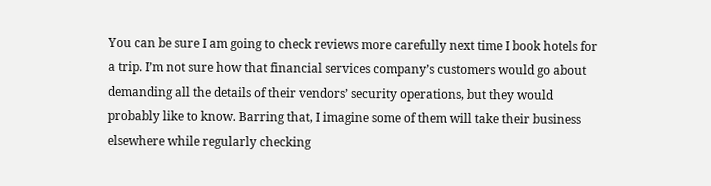You can be sure I am going to check reviews more carefully next time I book hotels for a trip. I’m not sure how that financial services company’s customers would go about demanding all the details of their vendors’ security operations, but they would probably like to know. Barring that, I imagine some of them will take their business elsewhere while regularly checking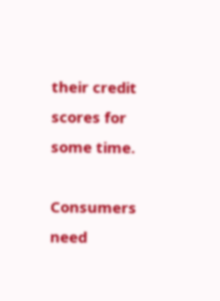their credit scores for some time.

Consumers need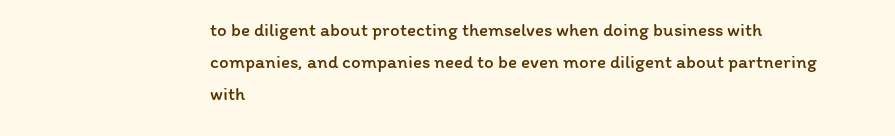to be diligent about protecting themselves when doing business with companies, and companies need to be even more diligent about partnering with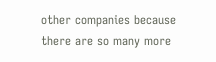other companies because there are so many more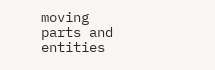moving parts and entities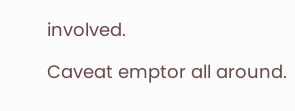involved.

Caveat emptor all around.